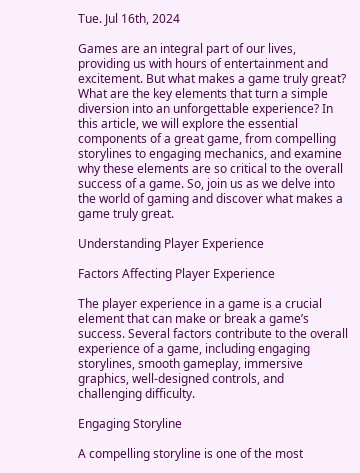Tue. Jul 16th, 2024

Games are an integral part of our lives, providing us with hours of entertainment and excitement. But what makes a game truly great? What are the key elements that turn a simple diversion into an unforgettable experience? In this article, we will explore the essential components of a great game, from compelling storylines to engaging mechanics, and examine why these elements are so critical to the overall success of a game. So, join us as we delve into the world of gaming and discover what makes a game truly great.

Understanding Player Experience

Factors Affecting Player Experience

The player experience in a game is a crucial element that can make or break a game’s success. Several factors contribute to the overall experience of a game, including engaging storylines, smooth gameplay, immersive graphics, well-designed controls, and challenging difficulty.

Engaging Storyline

A compelling storyline is one of the most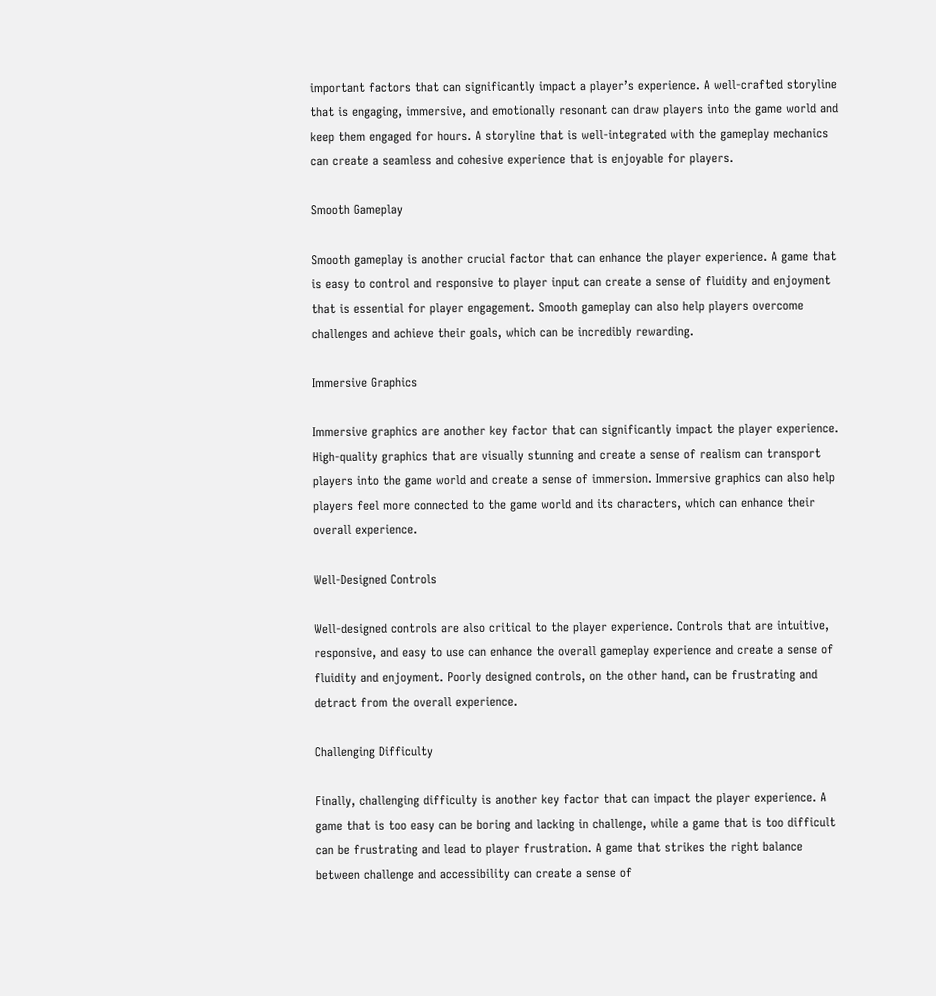important factors that can significantly impact a player’s experience. A well-crafted storyline that is engaging, immersive, and emotionally resonant can draw players into the game world and keep them engaged for hours. A storyline that is well-integrated with the gameplay mechanics can create a seamless and cohesive experience that is enjoyable for players.

Smooth Gameplay

Smooth gameplay is another crucial factor that can enhance the player experience. A game that is easy to control and responsive to player input can create a sense of fluidity and enjoyment that is essential for player engagement. Smooth gameplay can also help players overcome challenges and achieve their goals, which can be incredibly rewarding.

Immersive Graphics

Immersive graphics are another key factor that can significantly impact the player experience. High-quality graphics that are visually stunning and create a sense of realism can transport players into the game world and create a sense of immersion. Immersive graphics can also help players feel more connected to the game world and its characters, which can enhance their overall experience.

Well-Designed Controls

Well-designed controls are also critical to the player experience. Controls that are intuitive, responsive, and easy to use can enhance the overall gameplay experience and create a sense of fluidity and enjoyment. Poorly designed controls, on the other hand, can be frustrating and detract from the overall experience.

Challenging Difficulty

Finally, challenging difficulty is another key factor that can impact the player experience. A game that is too easy can be boring and lacking in challenge, while a game that is too difficult can be frustrating and lead to player frustration. A game that strikes the right balance between challenge and accessibility can create a sense of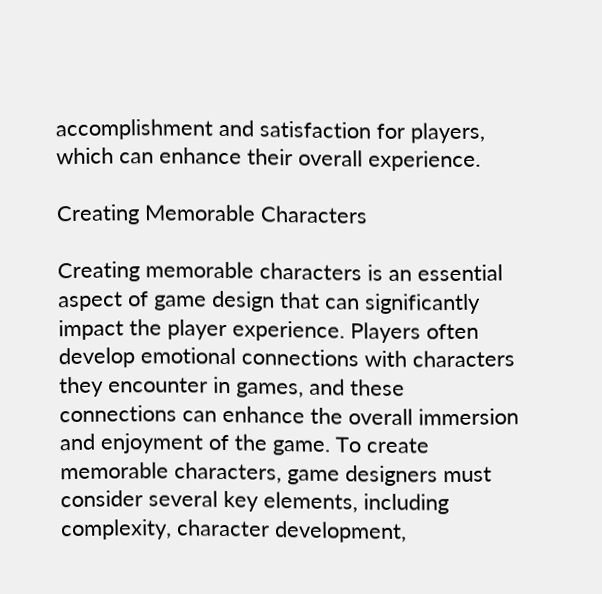accomplishment and satisfaction for players, which can enhance their overall experience.

Creating Memorable Characters

Creating memorable characters is an essential aspect of game design that can significantly impact the player experience. Players often develop emotional connections with characters they encounter in games, and these connections can enhance the overall immersion and enjoyment of the game. To create memorable characters, game designers must consider several key elements, including complexity, character development,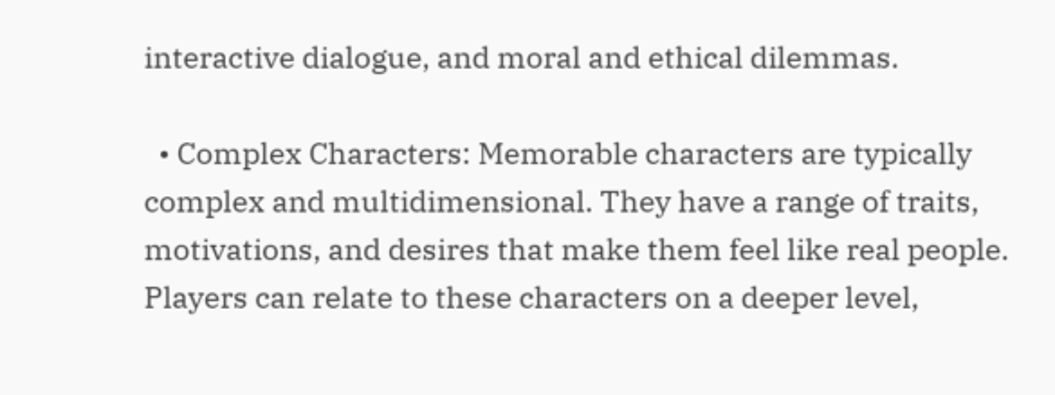interactive dialogue, and moral and ethical dilemmas.

  • Complex Characters: Memorable characters are typically complex and multidimensional. They have a range of traits, motivations, and desires that make them feel like real people. Players can relate to these characters on a deeper level,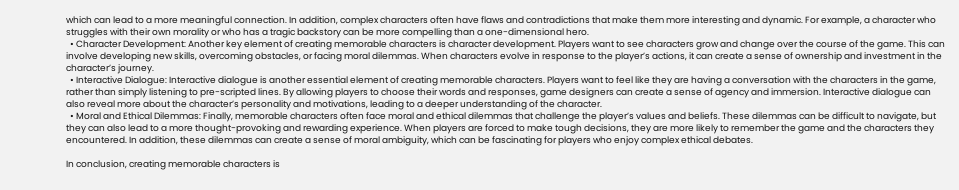which can lead to a more meaningful connection. In addition, complex characters often have flaws and contradictions that make them more interesting and dynamic. For example, a character who struggles with their own morality or who has a tragic backstory can be more compelling than a one-dimensional hero.
  • Character Development: Another key element of creating memorable characters is character development. Players want to see characters grow and change over the course of the game. This can involve developing new skills, overcoming obstacles, or facing moral dilemmas. When characters evolve in response to the player’s actions, it can create a sense of ownership and investment in the character’s journey.
  • Interactive Dialogue: Interactive dialogue is another essential element of creating memorable characters. Players want to feel like they are having a conversation with the characters in the game, rather than simply listening to pre-scripted lines. By allowing players to choose their words and responses, game designers can create a sense of agency and immersion. Interactive dialogue can also reveal more about the character’s personality and motivations, leading to a deeper understanding of the character.
  • Moral and Ethical Dilemmas: Finally, memorable characters often face moral and ethical dilemmas that challenge the player’s values and beliefs. These dilemmas can be difficult to navigate, but they can also lead to a more thought-provoking and rewarding experience. When players are forced to make tough decisions, they are more likely to remember the game and the characters they encountered. In addition, these dilemmas can create a sense of moral ambiguity, which can be fascinating for players who enjoy complex ethical debates.

In conclusion, creating memorable characters is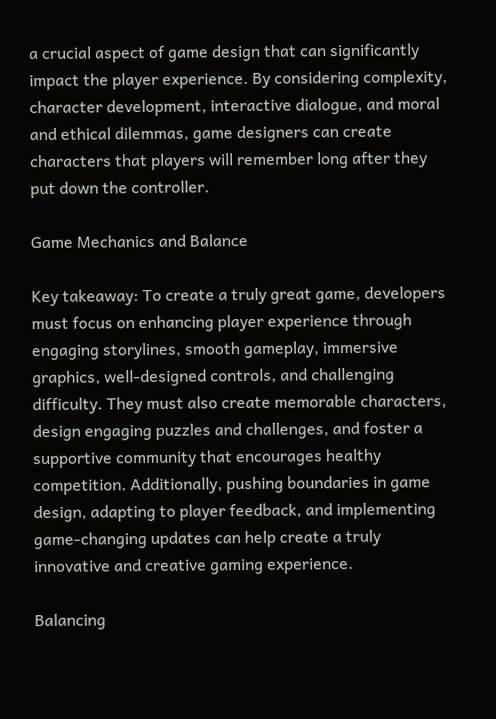a crucial aspect of game design that can significantly impact the player experience. By considering complexity, character development, interactive dialogue, and moral and ethical dilemmas, game designers can create characters that players will remember long after they put down the controller.

Game Mechanics and Balance

Key takeaway: To create a truly great game, developers must focus on enhancing player experience through engaging storylines, smooth gameplay, immersive graphics, well-designed controls, and challenging difficulty. They must also create memorable characters, design engaging puzzles and challenges, and foster a supportive community that encourages healthy competition. Additionally, pushing boundaries in game design, adapting to player feedback, and implementing game-changing updates can help create a truly innovative and creative gaming experience.

Balancing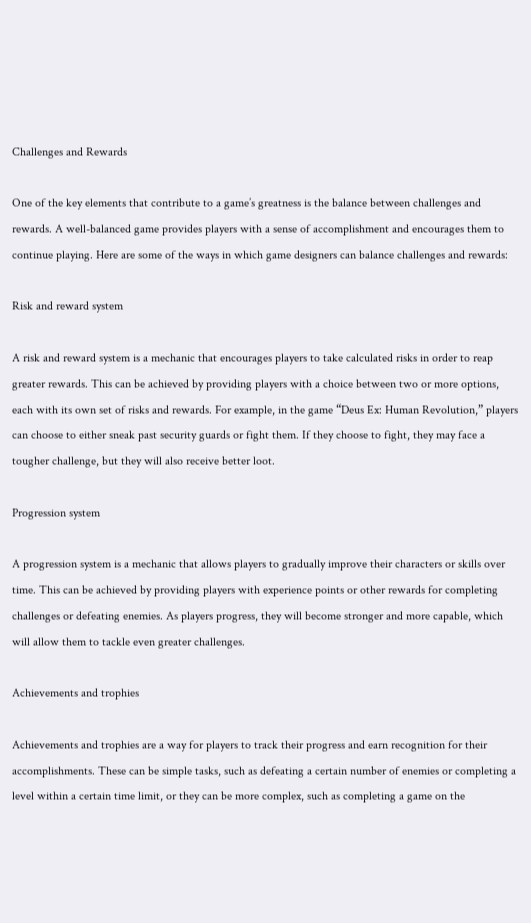Challenges and Rewards

One of the key elements that contribute to a game’s greatness is the balance between challenges and rewards. A well-balanced game provides players with a sense of accomplishment and encourages them to continue playing. Here are some of the ways in which game designers can balance challenges and rewards:

Risk and reward system

A risk and reward system is a mechanic that encourages players to take calculated risks in order to reap greater rewards. This can be achieved by providing players with a choice between two or more options, each with its own set of risks and rewards. For example, in the game “Deus Ex: Human Revolution,” players can choose to either sneak past security guards or fight them. If they choose to fight, they may face a tougher challenge, but they will also receive better loot.

Progression system

A progression system is a mechanic that allows players to gradually improve their characters or skills over time. This can be achieved by providing players with experience points or other rewards for completing challenges or defeating enemies. As players progress, they will become stronger and more capable, which will allow them to tackle even greater challenges.

Achievements and trophies

Achievements and trophies are a way for players to track their progress and earn recognition for their accomplishments. These can be simple tasks, such as defeating a certain number of enemies or completing a level within a certain time limit, or they can be more complex, such as completing a game on the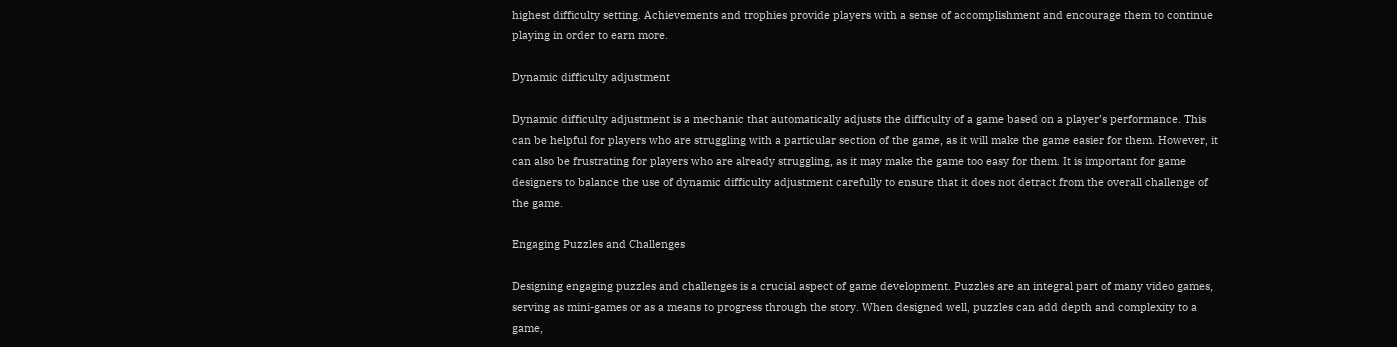highest difficulty setting. Achievements and trophies provide players with a sense of accomplishment and encourage them to continue playing in order to earn more.

Dynamic difficulty adjustment

Dynamic difficulty adjustment is a mechanic that automatically adjusts the difficulty of a game based on a player’s performance. This can be helpful for players who are struggling with a particular section of the game, as it will make the game easier for them. However, it can also be frustrating for players who are already struggling, as it may make the game too easy for them. It is important for game designers to balance the use of dynamic difficulty adjustment carefully to ensure that it does not detract from the overall challenge of the game.

Engaging Puzzles and Challenges

Designing engaging puzzles and challenges is a crucial aspect of game development. Puzzles are an integral part of many video games, serving as mini-games or as a means to progress through the story. When designed well, puzzles can add depth and complexity to a game,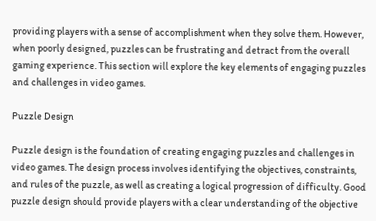providing players with a sense of accomplishment when they solve them. However, when poorly designed, puzzles can be frustrating and detract from the overall gaming experience. This section will explore the key elements of engaging puzzles and challenges in video games.

Puzzle Design

Puzzle design is the foundation of creating engaging puzzles and challenges in video games. The design process involves identifying the objectives, constraints, and rules of the puzzle, as well as creating a logical progression of difficulty. Good puzzle design should provide players with a clear understanding of the objective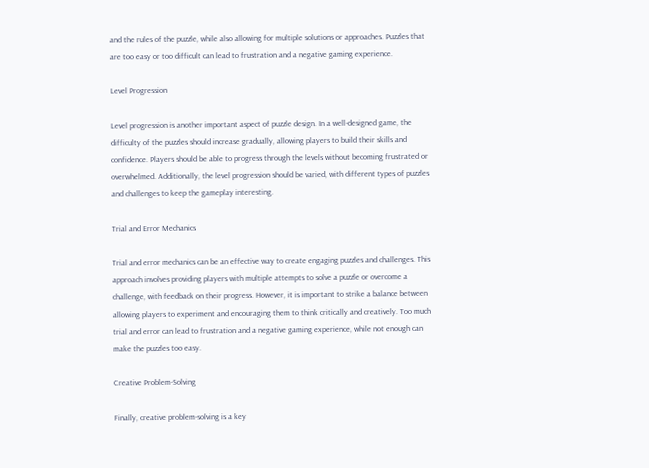and the rules of the puzzle, while also allowing for multiple solutions or approaches. Puzzles that are too easy or too difficult can lead to frustration and a negative gaming experience.

Level Progression

Level progression is another important aspect of puzzle design. In a well-designed game, the difficulty of the puzzles should increase gradually, allowing players to build their skills and confidence. Players should be able to progress through the levels without becoming frustrated or overwhelmed. Additionally, the level progression should be varied, with different types of puzzles and challenges to keep the gameplay interesting.

Trial and Error Mechanics

Trial and error mechanics can be an effective way to create engaging puzzles and challenges. This approach involves providing players with multiple attempts to solve a puzzle or overcome a challenge, with feedback on their progress. However, it is important to strike a balance between allowing players to experiment and encouraging them to think critically and creatively. Too much trial and error can lead to frustration and a negative gaming experience, while not enough can make the puzzles too easy.

Creative Problem-Solving

Finally, creative problem-solving is a key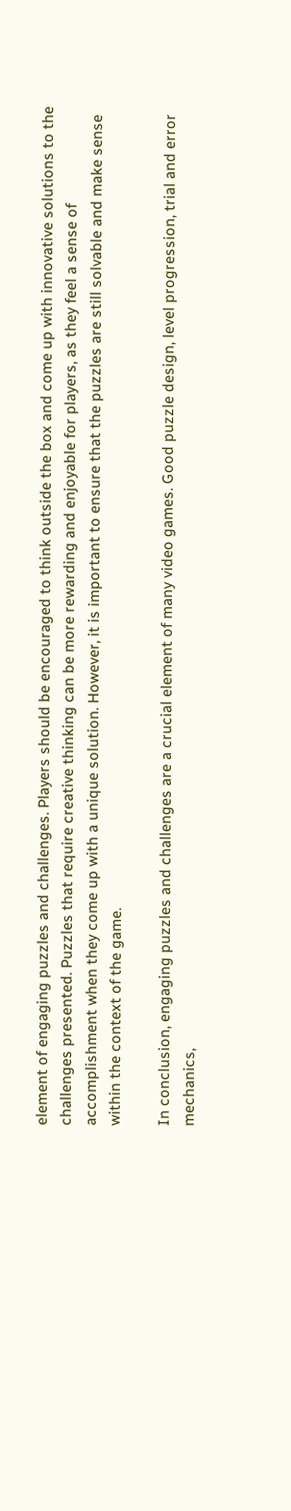element of engaging puzzles and challenges. Players should be encouraged to think outside the box and come up with innovative solutions to the challenges presented. Puzzles that require creative thinking can be more rewarding and enjoyable for players, as they feel a sense of accomplishment when they come up with a unique solution. However, it is important to ensure that the puzzles are still solvable and make sense within the context of the game.

In conclusion, engaging puzzles and challenges are a crucial element of many video games. Good puzzle design, level progression, trial and error mechanics,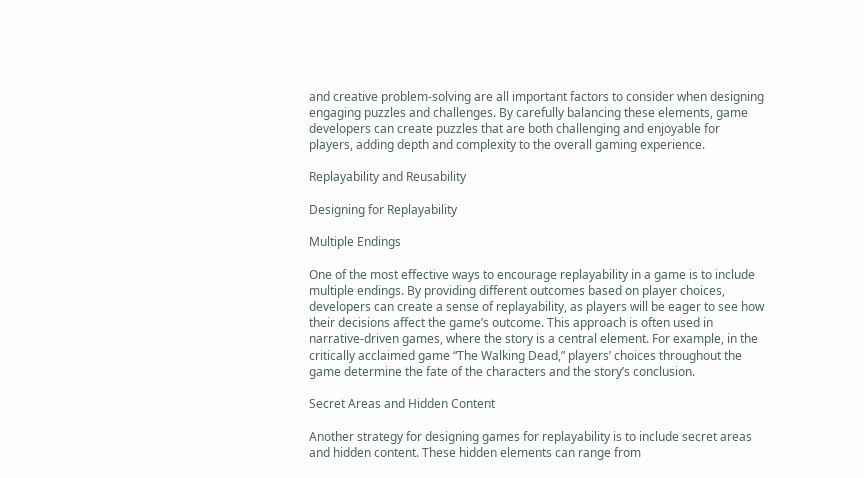and creative problem-solving are all important factors to consider when designing engaging puzzles and challenges. By carefully balancing these elements, game developers can create puzzles that are both challenging and enjoyable for players, adding depth and complexity to the overall gaming experience.

Replayability and Reusability

Designing for Replayability

Multiple Endings

One of the most effective ways to encourage replayability in a game is to include multiple endings. By providing different outcomes based on player choices, developers can create a sense of replayability, as players will be eager to see how their decisions affect the game’s outcome. This approach is often used in narrative-driven games, where the story is a central element. For example, in the critically acclaimed game “The Walking Dead,” players’ choices throughout the game determine the fate of the characters and the story’s conclusion.

Secret Areas and Hidden Content

Another strategy for designing games for replayability is to include secret areas and hidden content. These hidden elements can range from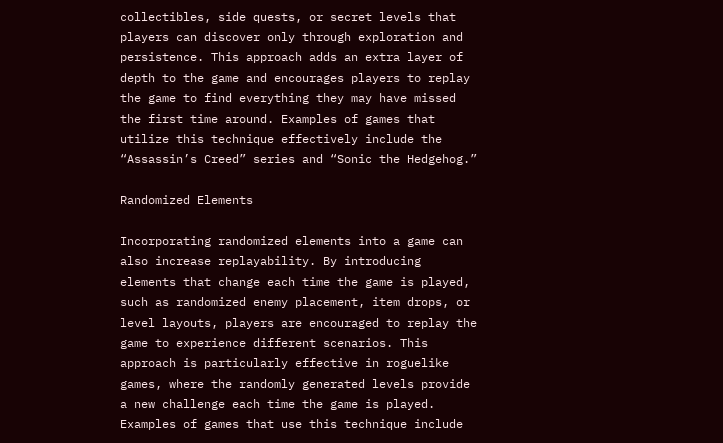collectibles, side quests, or secret levels that players can discover only through exploration and persistence. This approach adds an extra layer of depth to the game and encourages players to replay the game to find everything they may have missed the first time around. Examples of games that utilize this technique effectively include the “Assassin’s Creed” series and “Sonic the Hedgehog.”

Randomized Elements

Incorporating randomized elements into a game can also increase replayability. By introducing elements that change each time the game is played, such as randomized enemy placement, item drops, or level layouts, players are encouraged to replay the game to experience different scenarios. This approach is particularly effective in roguelike games, where the randomly generated levels provide a new challenge each time the game is played. Examples of games that use this technique include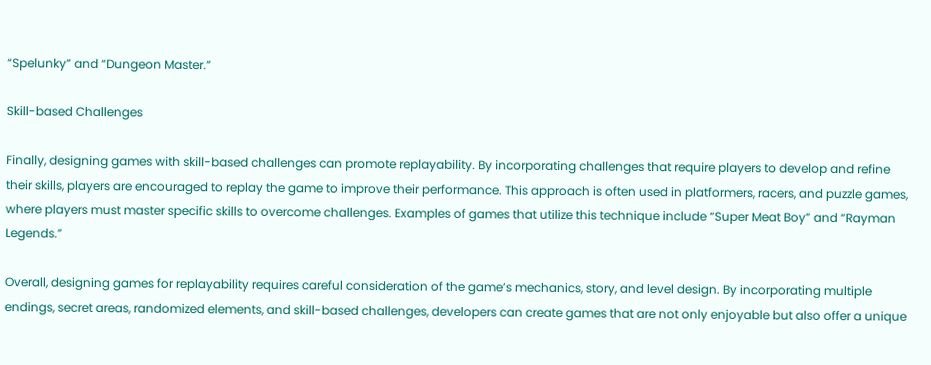“Spelunky” and “Dungeon Master.”

Skill-based Challenges

Finally, designing games with skill-based challenges can promote replayability. By incorporating challenges that require players to develop and refine their skills, players are encouraged to replay the game to improve their performance. This approach is often used in platformers, racers, and puzzle games, where players must master specific skills to overcome challenges. Examples of games that utilize this technique include “Super Meat Boy” and “Rayman Legends.”

Overall, designing games for replayability requires careful consideration of the game’s mechanics, story, and level design. By incorporating multiple endings, secret areas, randomized elements, and skill-based challenges, developers can create games that are not only enjoyable but also offer a unique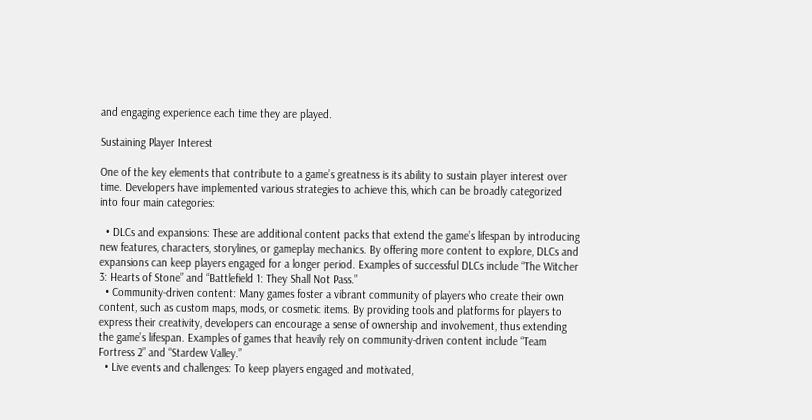and engaging experience each time they are played.

Sustaining Player Interest

One of the key elements that contribute to a game’s greatness is its ability to sustain player interest over time. Developers have implemented various strategies to achieve this, which can be broadly categorized into four main categories:

  • DLCs and expansions: These are additional content packs that extend the game’s lifespan by introducing new features, characters, storylines, or gameplay mechanics. By offering more content to explore, DLCs and expansions can keep players engaged for a longer period. Examples of successful DLCs include “The Witcher 3: Hearts of Stone” and “Battlefield 1: They Shall Not Pass.”
  • Community-driven content: Many games foster a vibrant community of players who create their own content, such as custom maps, mods, or cosmetic items. By providing tools and platforms for players to express their creativity, developers can encourage a sense of ownership and involvement, thus extending the game’s lifespan. Examples of games that heavily rely on community-driven content include “Team Fortress 2” and “Stardew Valley.”
  • Live events and challenges: To keep players engaged and motivated,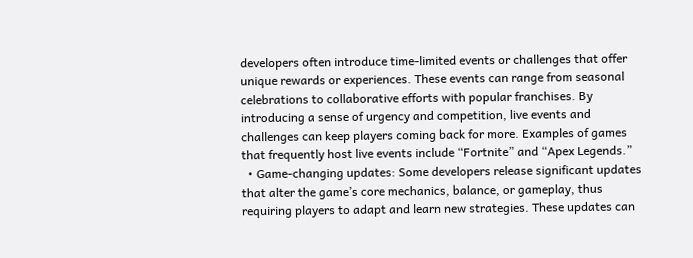developers often introduce time-limited events or challenges that offer unique rewards or experiences. These events can range from seasonal celebrations to collaborative efforts with popular franchises. By introducing a sense of urgency and competition, live events and challenges can keep players coming back for more. Examples of games that frequently host live events include “Fortnite” and “Apex Legends.”
  • Game-changing updates: Some developers release significant updates that alter the game’s core mechanics, balance, or gameplay, thus requiring players to adapt and learn new strategies. These updates can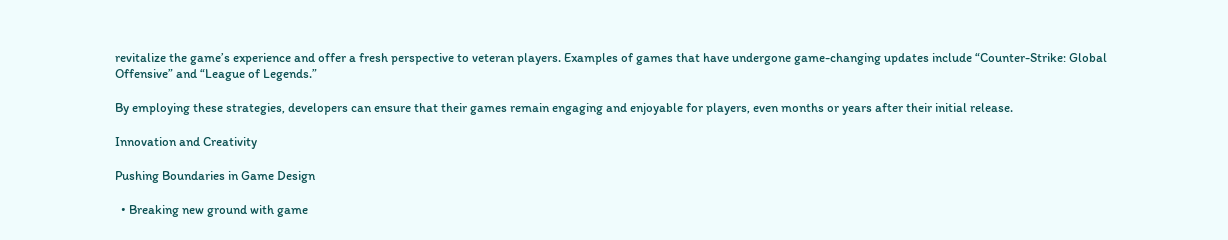revitalize the game’s experience and offer a fresh perspective to veteran players. Examples of games that have undergone game-changing updates include “Counter-Strike: Global Offensive” and “League of Legends.”

By employing these strategies, developers can ensure that their games remain engaging and enjoyable for players, even months or years after their initial release.

Innovation and Creativity

Pushing Boundaries in Game Design

  • Breaking new ground with game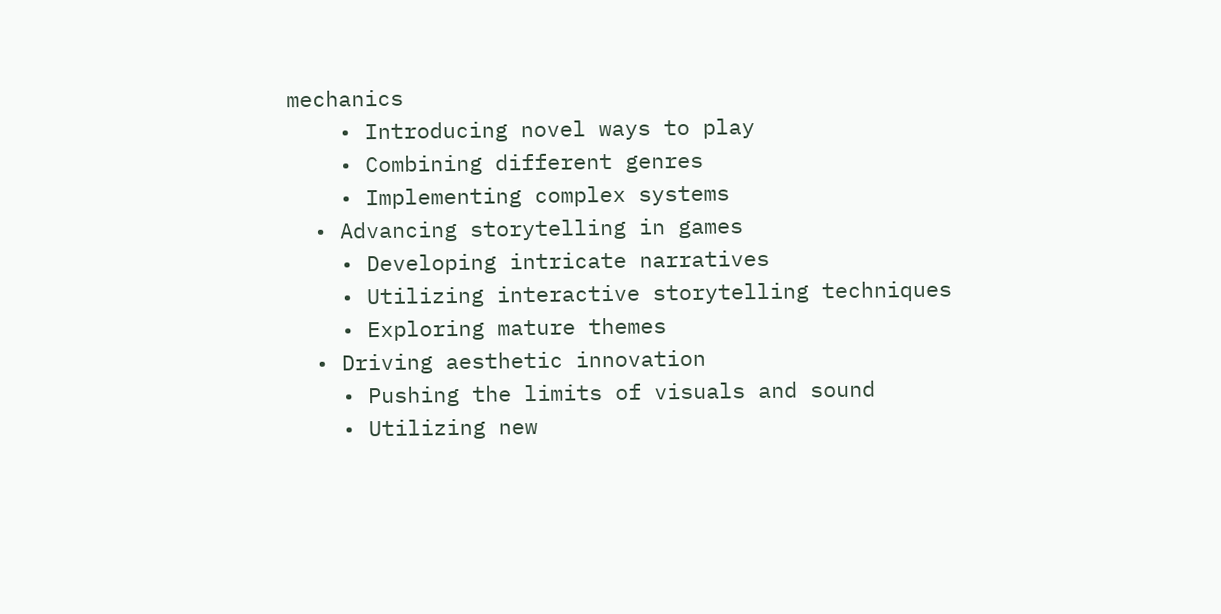mechanics
    • Introducing novel ways to play
    • Combining different genres
    • Implementing complex systems
  • Advancing storytelling in games
    • Developing intricate narratives
    • Utilizing interactive storytelling techniques
    • Exploring mature themes
  • Driving aesthetic innovation
    • Pushing the limits of visuals and sound
    • Utilizing new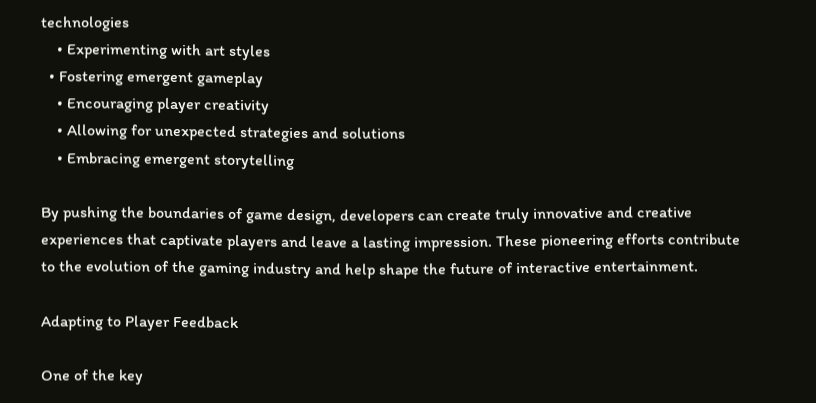technologies
    • Experimenting with art styles
  • Fostering emergent gameplay
    • Encouraging player creativity
    • Allowing for unexpected strategies and solutions
    • Embracing emergent storytelling

By pushing the boundaries of game design, developers can create truly innovative and creative experiences that captivate players and leave a lasting impression. These pioneering efforts contribute to the evolution of the gaming industry and help shape the future of interactive entertainment.

Adapting to Player Feedback

One of the key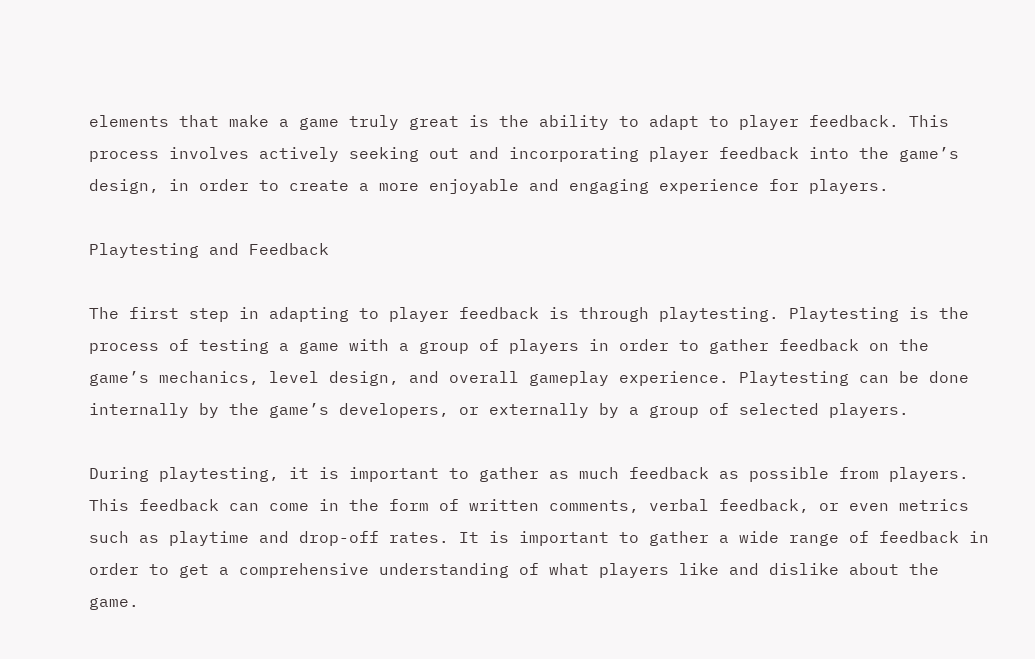elements that make a game truly great is the ability to adapt to player feedback. This process involves actively seeking out and incorporating player feedback into the game’s design, in order to create a more enjoyable and engaging experience for players.

Playtesting and Feedback

The first step in adapting to player feedback is through playtesting. Playtesting is the process of testing a game with a group of players in order to gather feedback on the game’s mechanics, level design, and overall gameplay experience. Playtesting can be done internally by the game’s developers, or externally by a group of selected players.

During playtesting, it is important to gather as much feedback as possible from players. This feedback can come in the form of written comments, verbal feedback, or even metrics such as playtime and drop-off rates. It is important to gather a wide range of feedback in order to get a comprehensive understanding of what players like and dislike about the game.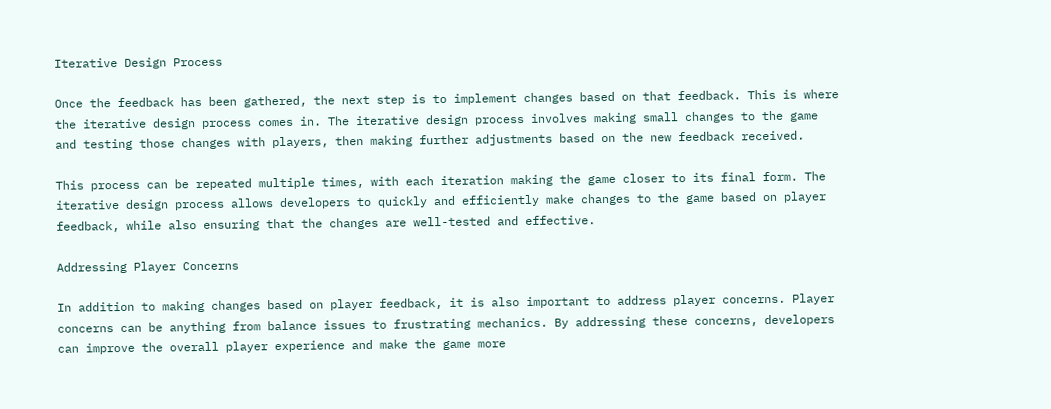Iterative Design Process

Once the feedback has been gathered, the next step is to implement changes based on that feedback. This is where the iterative design process comes in. The iterative design process involves making small changes to the game and testing those changes with players, then making further adjustments based on the new feedback received.

This process can be repeated multiple times, with each iteration making the game closer to its final form. The iterative design process allows developers to quickly and efficiently make changes to the game based on player feedback, while also ensuring that the changes are well-tested and effective.

Addressing Player Concerns

In addition to making changes based on player feedback, it is also important to address player concerns. Player concerns can be anything from balance issues to frustrating mechanics. By addressing these concerns, developers can improve the overall player experience and make the game more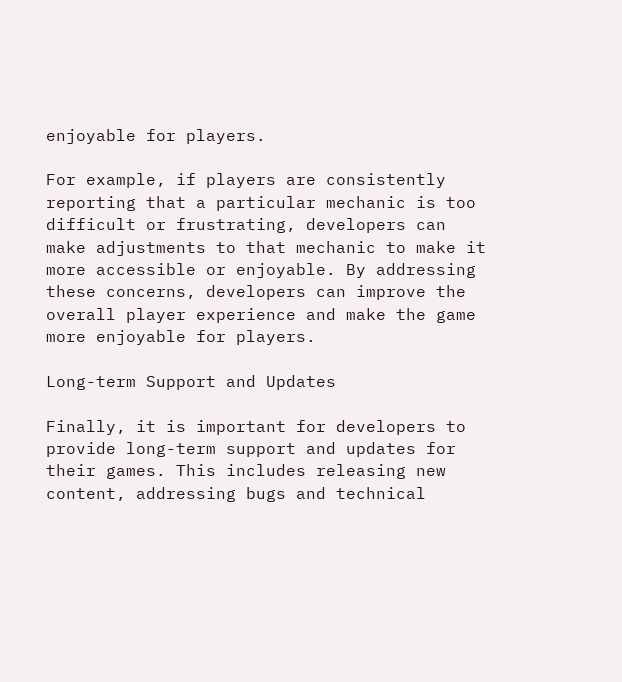enjoyable for players.

For example, if players are consistently reporting that a particular mechanic is too difficult or frustrating, developers can make adjustments to that mechanic to make it more accessible or enjoyable. By addressing these concerns, developers can improve the overall player experience and make the game more enjoyable for players.

Long-term Support and Updates

Finally, it is important for developers to provide long-term support and updates for their games. This includes releasing new content, addressing bugs and technical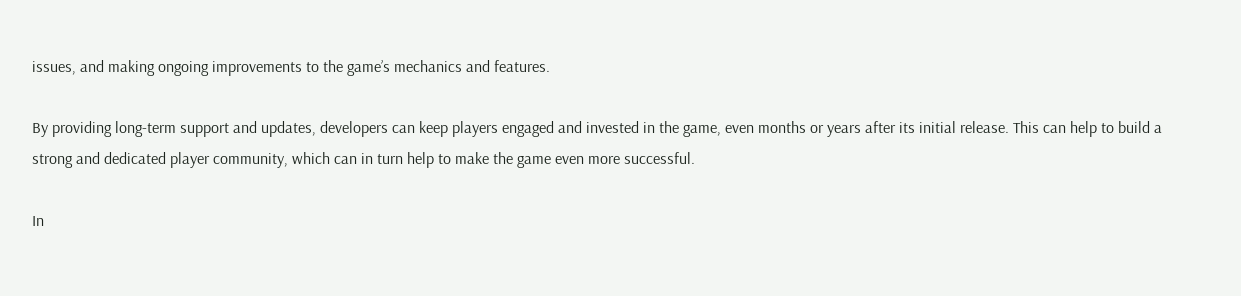issues, and making ongoing improvements to the game’s mechanics and features.

By providing long-term support and updates, developers can keep players engaged and invested in the game, even months or years after its initial release. This can help to build a strong and dedicated player community, which can in turn help to make the game even more successful.

In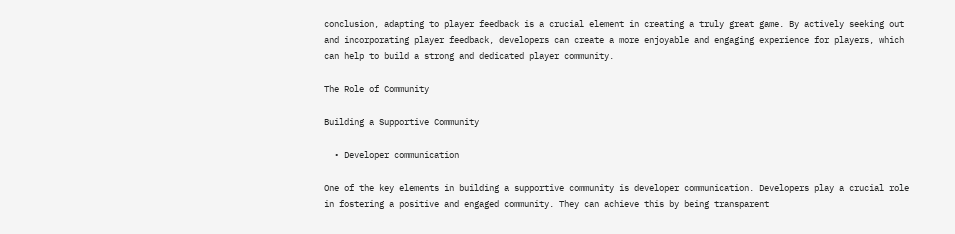conclusion, adapting to player feedback is a crucial element in creating a truly great game. By actively seeking out and incorporating player feedback, developers can create a more enjoyable and engaging experience for players, which can help to build a strong and dedicated player community.

The Role of Community

Building a Supportive Community

  • Developer communication

One of the key elements in building a supportive community is developer communication. Developers play a crucial role in fostering a positive and engaged community. They can achieve this by being transparent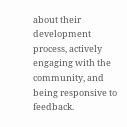about their development process, actively engaging with the community, and being responsive to feedback.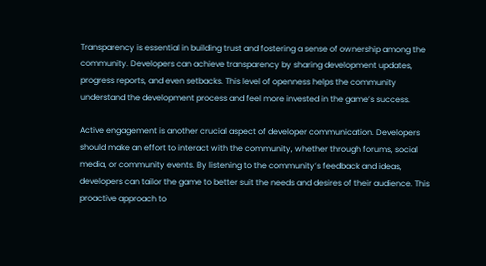Transparency is essential in building trust and fostering a sense of ownership among the community. Developers can achieve transparency by sharing development updates, progress reports, and even setbacks. This level of openness helps the community understand the development process and feel more invested in the game’s success.

Active engagement is another crucial aspect of developer communication. Developers should make an effort to interact with the community, whether through forums, social media, or community events. By listening to the community’s feedback and ideas, developers can tailor the game to better suit the needs and desires of their audience. This proactive approach to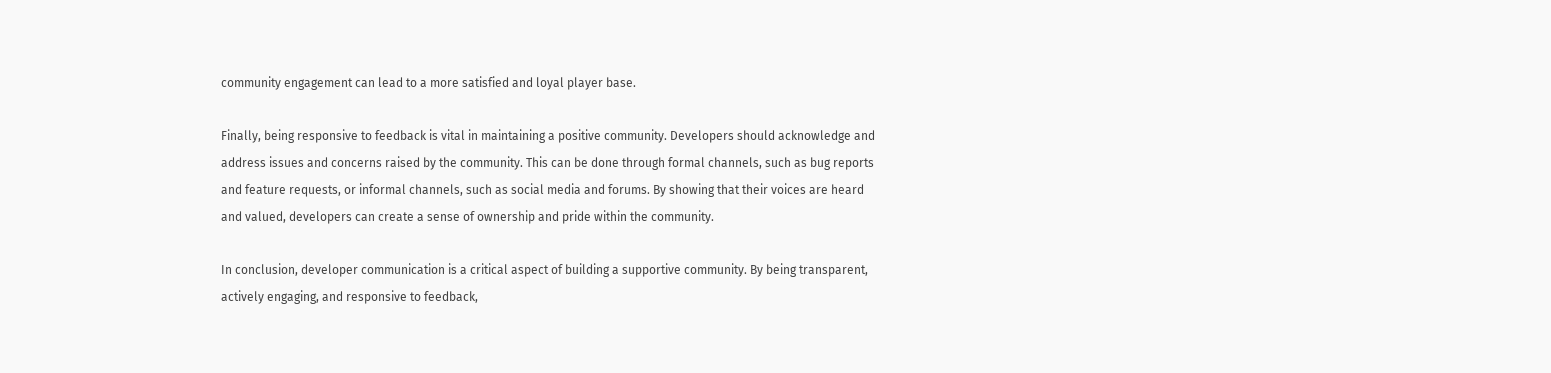community engagement can lead to a more satisfied and loyal player base.

Finally, being responsive to feedback is vital in maintaining a positive community. Developers should acknowledge and address issues and concerns raised by the community. This can be done through formal channels, such as bug reports and feature requests, or informal channels, such as social media and forums. By showing that their voices are heard and valued, developers can create a sense of ownership and pride within the community.

In conclusion, developer communication is a critical aspect of building a supportive community. By being transparent, actively engaging, and responsive to feedback,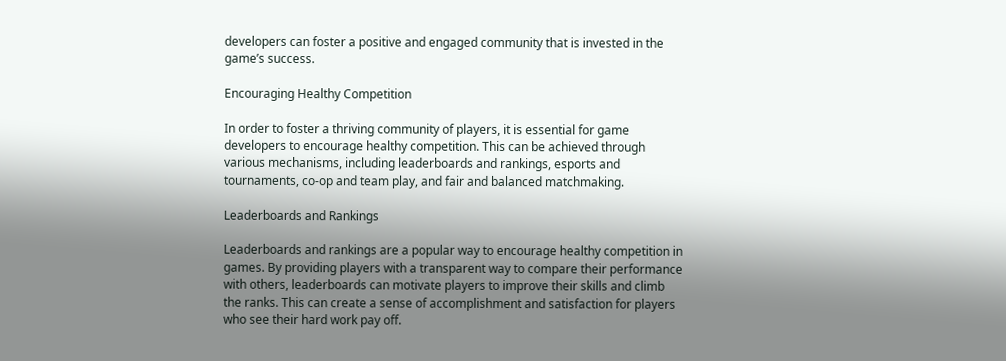developers can foster a positive and engaged community that is invested in the game’s success.

Encouraging Healthy Competition

In order to foster a thriving community of players, it is essential for game developers to encourage healthy competition. This can be achieved through various mechanisms, including leaderboards and rankings, esports and tournaments, co-op and team play, and fair and balanced matchmaking.

Leaderboards and Rankings

Leaderboards and rankings are a popular way to encourage healthy competition in games. By providing players with a transparent way to compare their performance with others, leaderboards can motivate players to improve their skills and climb the ranks. This can create a sense of accomplishment and satisfaction for players who see their hard work pay off.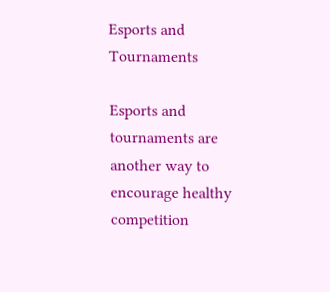Esports and Tournaments

Esports and tournaments are another way to encourage healthy competition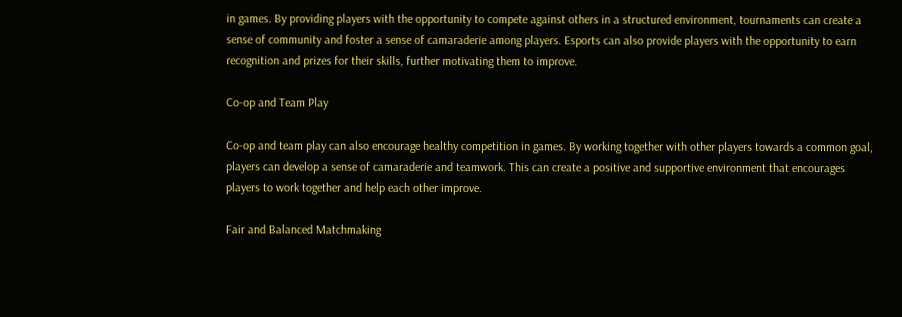in games. By providing players with the opportunity to compete against others in a structured environment, tournaments can create a sense of community and foster a sense of camaraderie among players. Esports can also provide players with the opportunity to earn recognition and prizes for their skills, further motivating them to improve.

Co-op and Team Play

Co-op and team play can also encourage healthy competition in games. By working together with other players towards a common goal, players can develop a sense of camaraderie and teamwork. This can create a positive and supportive environment that encourages players to work together and help each other improve.

Fair and Balanced Matchmaking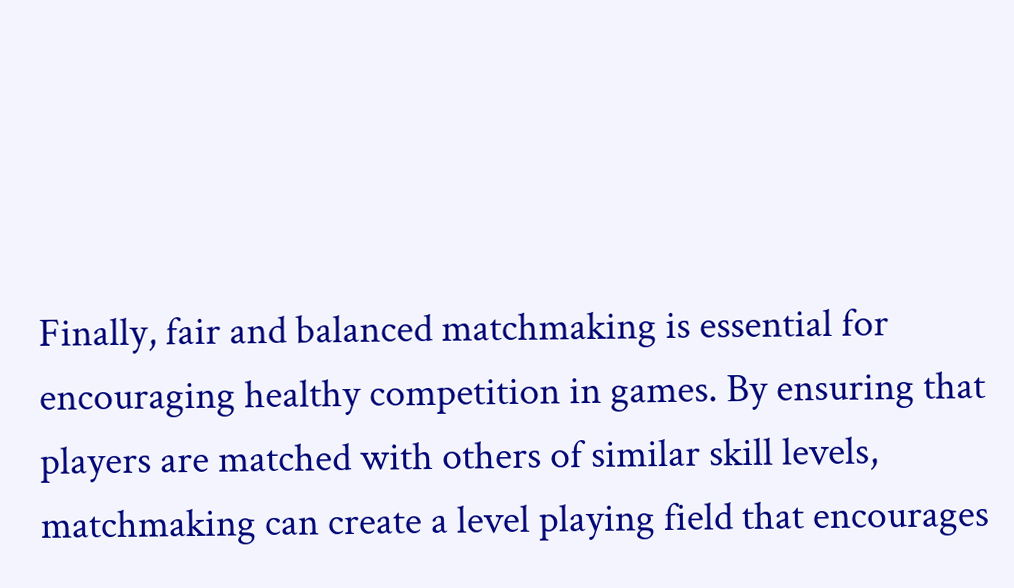Finally, fair and balanced matchmaking is essential for encouraging healthy competition in games. By ensuring that players are matched with others of similar skill levels, matchmaking can create a level playing field that encourages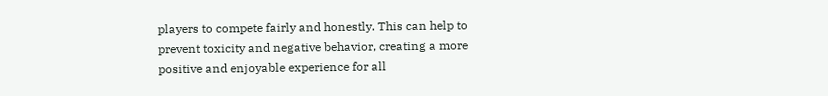players to compete fairly and honestly. This can help to prevent toxicity and negative behavior, creating a more positive and enjoyable experience for all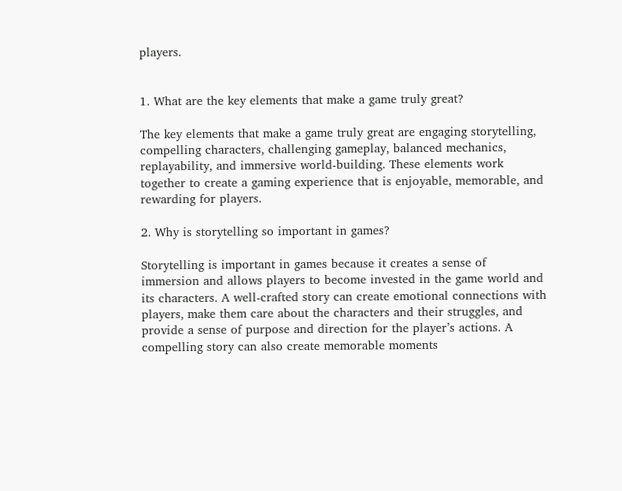players.


1. What are the key elements that make a game truly great?

The key elements that make a game truly great are engaging storytelling, compelling characters, challenging gameplay, balanced mechanics, replayability, and immersive world-building. These elements work together to create a gaming experience that is enjoyable, memorable, and rewarding for players.

2. Why is storytelling so important in games?

Storytelling is important in games because it creates a sense of immersion and allows players to become invested in the game world and its characters. A well-crafted story can create emotional connections with players, make them care about the characters and their struggles, and provide a sense of purpose and direction for the player’s actions. A compelling story can also create memorable moments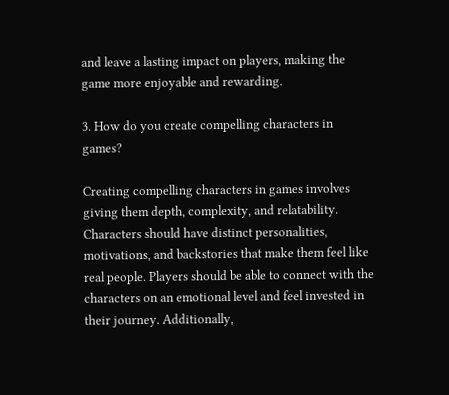and leave a lasting impact on players, making the game more enjoyable and rewarding.

3. How do you create compelling characters in games?

Creating compelling characters in games involves giving them depth, complexity, and relatability. Characters should have distinct personalities, motivations, and backstories that make them feel like real people. Players should be able to connect with the characters on an emotional level and feel invested in their journey. Additionally,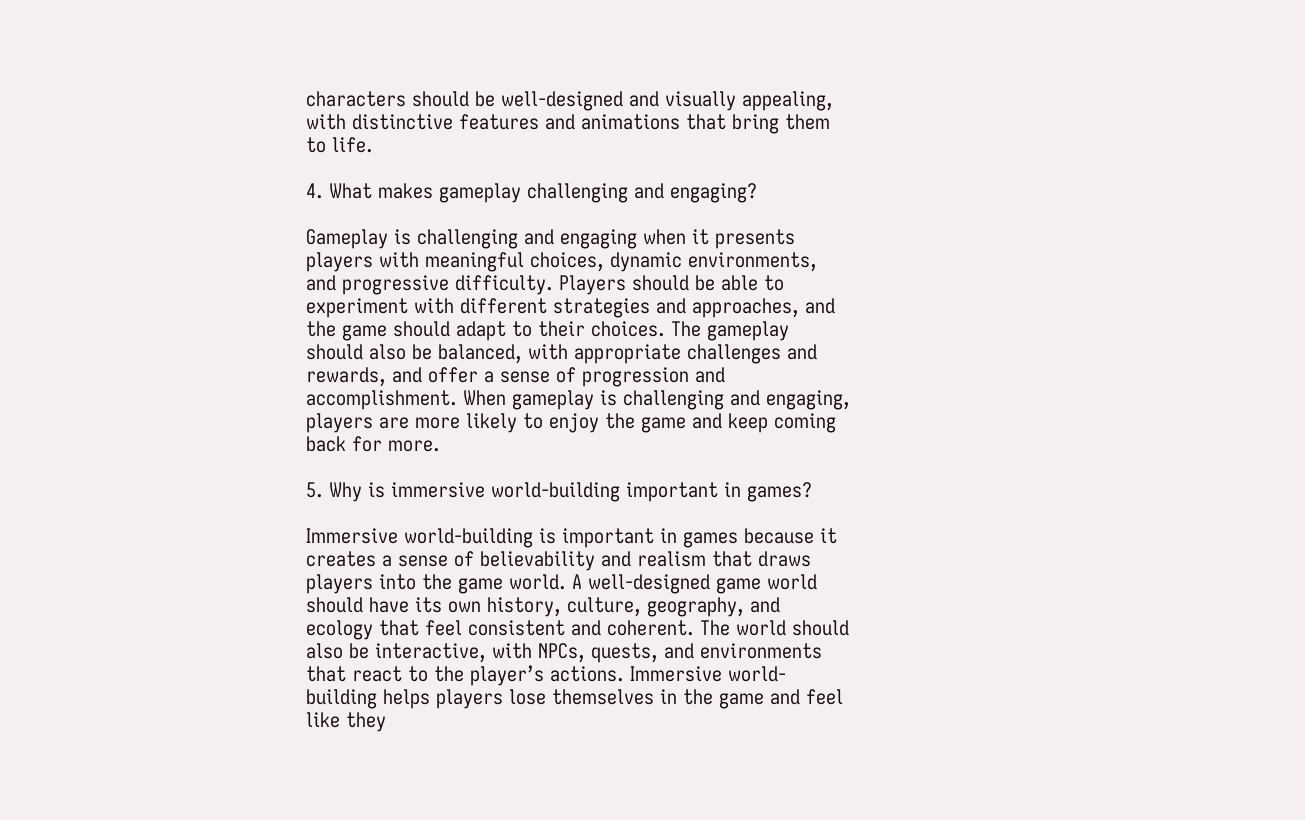characters should be well-designed and visually appealing, with distinctive features and animations that bring them to life.

4. What makes gameplay challenging and engaging?

Gameplay is challenging and engaging when it presents players with meaningful choices, dynamic environments, and progressive difficulty. Players should be able to experiment with different strategies and approaches, and the game should adapt to their choices. The gameplay should also be balanced, with appropriate challenges and rewards, and offer a sense of progression and accomplishment. When gameplay is challenging and engaging, players are more likely to enjoy the game and keep coming back for more.

5. Why is immersive world-building important in games?

Immersive world-building is important in games because it creates a sense of believability and realism that draws players into the game world. A well-designed game world should have its own history, culture, geography, and ecology that feel consistent and coherent. The world should also be interactive, with NPCs, quests, and environments that react to the player’s actions. Immersive world-building helps players lose themselves in the game and feel like they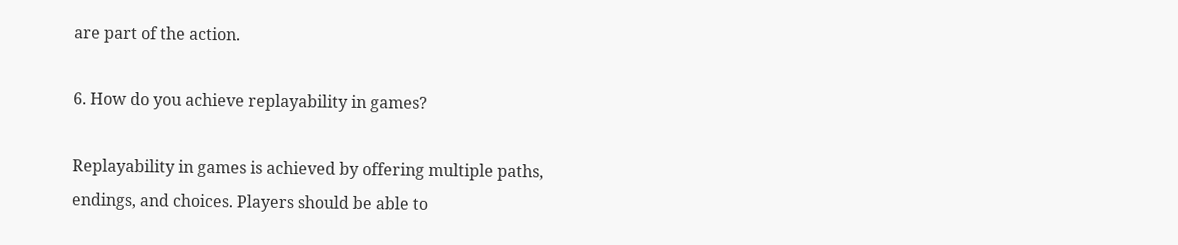are part of the action.

6. How do you achieve replayability in games?

Replayability in games is achieved by offering multiple paths, endings, and choices. Players should be able to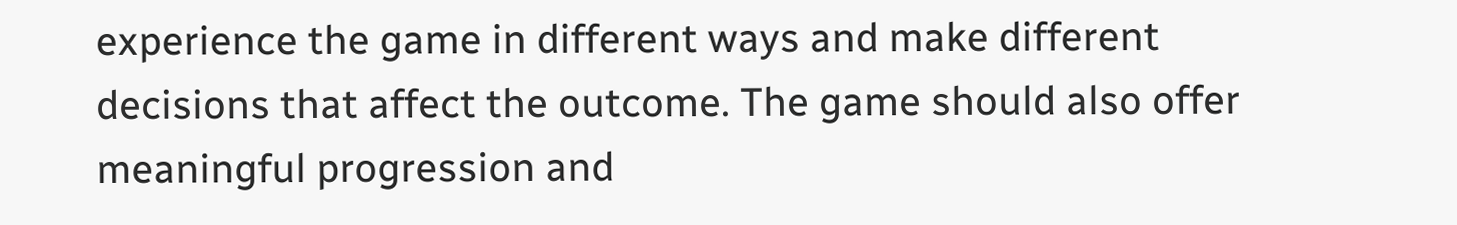experience the game in different ways and make different decisions that affect the outcome. The game should also offer meaningful progression and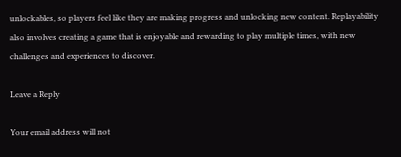unlockables, so players feel like they are making progress and unlocking new content. Replayability also involves creating a game that is enjoyable and rewarding to play multiple times, with new challenges and experiences to discover.

Leave a Reply

Your email address will not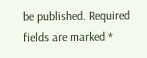be published. Required fields are marked *